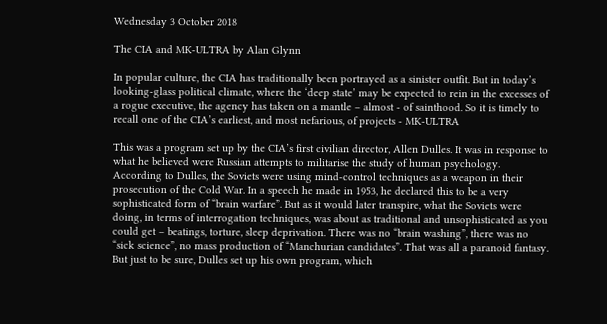Wednesday 3 October 2018

The CIA and MK-ULTRA by Alan Glynn

In popular culture, the CIA has traditionally been portrayed as a sinister outfit. But in today’s looking-glass political climate, where the ‘deep state’ may be expected to rein in the excesses of a rogue executive, the agency has taken on a mantle – almost - of sainthood. So it is timely to recall one of the CIA’s earliest, and most nefarious, of projects - MK-ULTRA

This was a program set up by the CIA’s first civilian director, Allen Dulles. It was in response to what he believed were Russian attempts to militarise the study of human psychology. According to Dulles, the Soviets were using mind-control techniques as a weapon in their prosecution of the Cold War. In a speech he made in 1953, he declared this to be a very sophisticated form of “brain warfare”. But as it would later transpire, what the Soviets were doing, in terms of interrogation techniques, was about as traditional and unsophisticated as you could get – beatings, torture, sleep deprivation. There was no “brain washing”, there was no “sick science”, no mass production of “Manchurian candidates”. That was all a paranoid fantasy. But just to be sure, Dulles set up his own program, which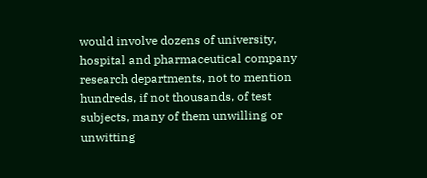would involve dozens of university, hospital and pharmaceutical company research departments, not to mention hundreds, if not thousands, of test subjects, many of them unwilling or unwitting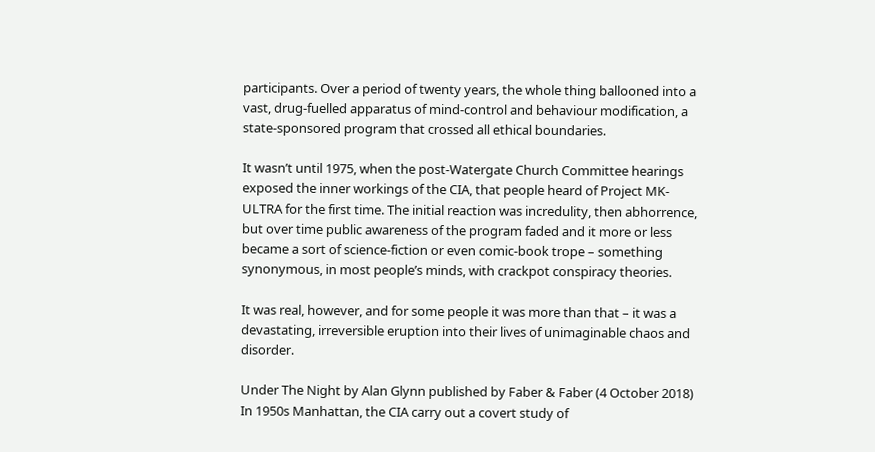participants. Over a period of twenty years, the whole thing ballooned into a vast, drug-fuelled apparatus of mind-control and behaviour modification, a state-sponsored program that crossed all ethical boundaries.

It wasn’t until 1975, when the post-Watergate Church Committee hearings exposed the inner workings of the CIA, that people heard of Project MK-ULTRA for the first time. The initial reaction was incredulity, then abhorrence, but over time public awareness of the program faded and it more or less became a sort of science-fiction or even comic-book trope – something synonymous, in most people’s minds, with crackpot conspiracy theories.

It was real, however, and for some people it was more than that – it was a devastating, irreversible eruption into their lives of unimaginable chaos and disorder.

Under The Night by Alan Glynn published by Faber & Faber (4 October 2018)
In 1950s Manhattan, the CIA carry out a covert study of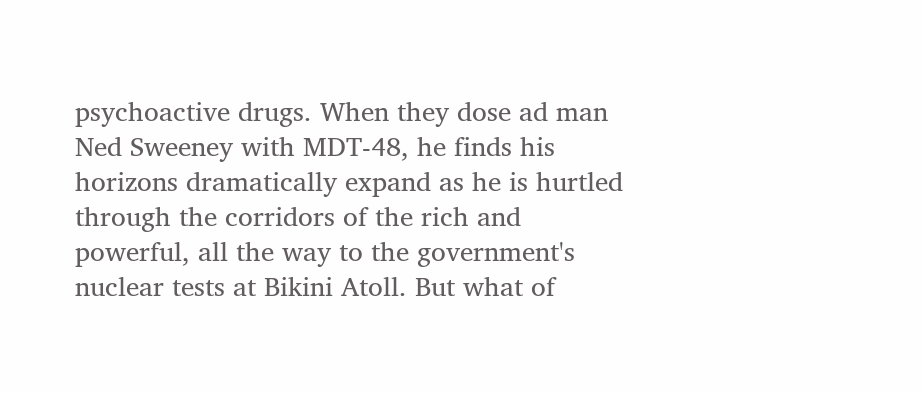psychoactive drugs. When they dose ad man Ned Sweeney with MDT-48, he finds his horizons dramatically expand as he is hurtled through the corridors of the rich and powerful, all the way to the government's nuclear tests at Bikini Atoll. But what of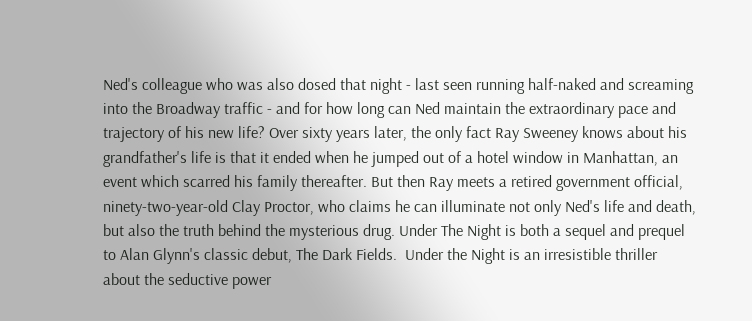Ned's colleague who was also dosed that night - last seen running half-naked and screaming into the Broadway traffic - and for how long can Ned maintain the extraordinary pace and trajectory of his new life? Over sixty years later, the only fact Ray Sweeney knows about his grandfather's life is that it ended when he jumped out of a hotel window in Manhattan, an event which scarred his family thereafter. But then Ray meets a retired government official, ninety-two-year-old Clay Proctor, who claims he can illuminate not only Ned's life and death, but also the truth behind the mysterious drug. Under The Night is both a sequel and prequel to Alan Glynn's classic debut, The Dark Fields.  Under the Night is an irresistible thriller about the seductive power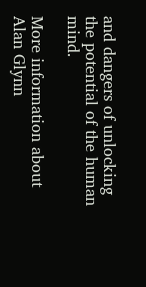and dangers of unlocking the potential of the human mind.

More information about Alan Glynn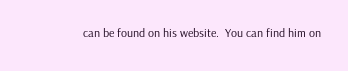can be found on his website.  You can find him on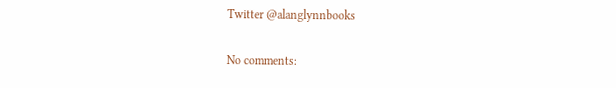Twitter @alanglynnbooks

No comments: